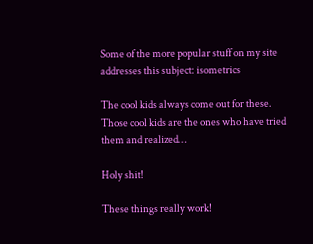Some of the more popular stuff on my site addresses this subject: isometrics

The cool kids always come out for these. Those cool kids are the ones who have tried them and realized…

Holy shit!

These things really work!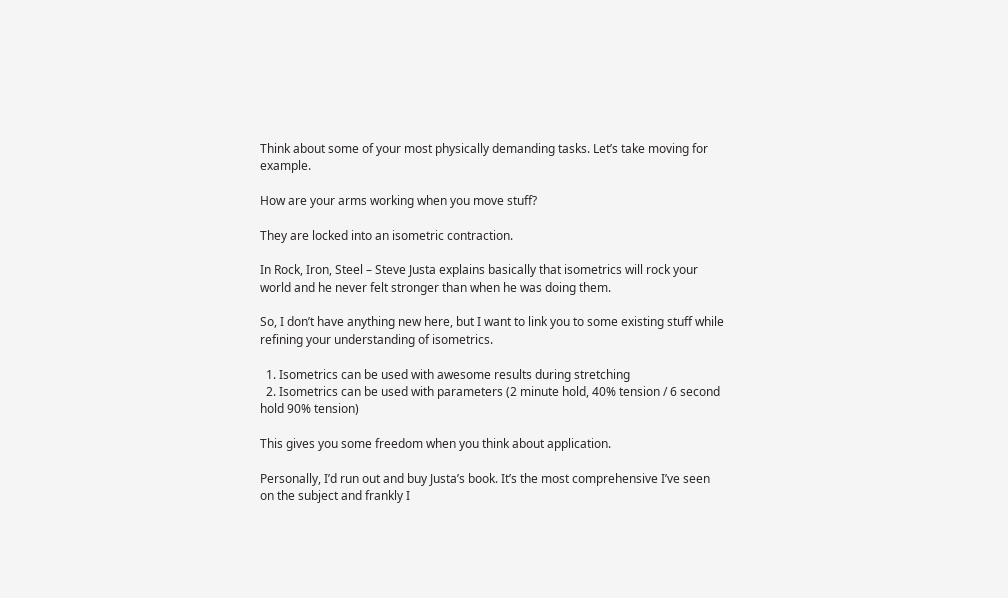Think about some of your most physically demanding tasks. Let’s take moving for example.

How are your arms working when you move stuff?

They are locked into an isometric contraction.

In Rock, Iron, Steel – Steve Justa explains basically that isometrics will rock your world and he never felt stronger than when he was doing them.

So, I don’t have anything new here, but I want to link you to some existing stuff while refining your understanding of isometrics.

  1. Isometrics can be used with awesome results during stretching
  2. Isometrics can be used with parameters (2 minute hold, 40% tension / 6 second hold 90% tension)

This gives you some freedom when you think about application.

Personally, I’d run out and buy Justa’s book. It’s the most comprehensive I’ve seen on the subject and frankly I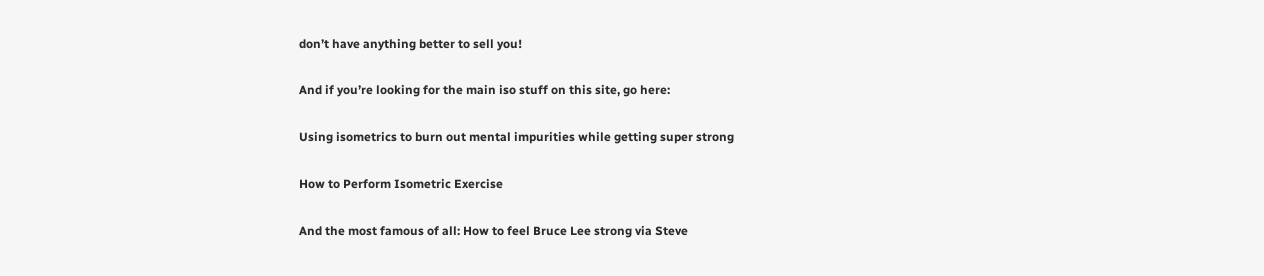don’t have anything better to sell you!

And if you’re looking for the main iso stuff on this site, go here:

Using isometrics to burn out mental impurities while getting super strong

How to Perform Isometric Exercise

And the most famous of all: How to feel Bruce Lee strong via Steve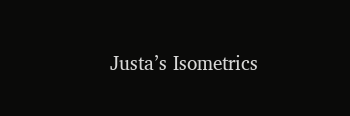Justa’s Isometrics